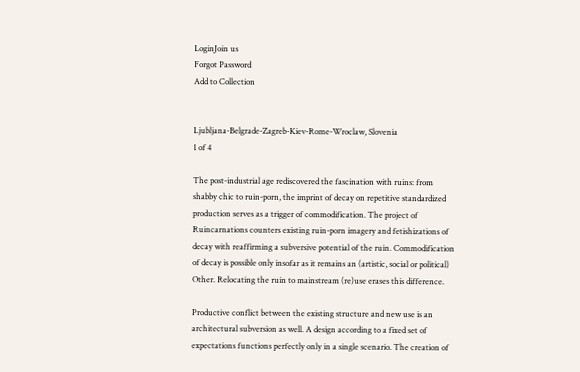LoginJoin us
Forgot Password
Add to Collection


Ljubljana-Belgrade-Zagreb-Kiev-Rome-Wroclaw, Slovenia
1 of 4

The post-industrial age rediscovered the fascination with ruins: from shabby chic to ruin-porn, the imprint of decay on repetitive standardized production serves as a trigger of commodification. The project of Ruincarnations counters existing ruin-porn imagery and fetishizations of decay with reaffirming a subversive potential of the ruin. Commodification of decay is possible only insofar as it remains an (artistic, social or political) Other. Relocating the ruin to mainstream (re)use erases this difference.

Productive conflict between the existing structure and new use is an architectural subversion as well. A design according to a fixed set of expectations functions perfectly only in a single scenario. The creation of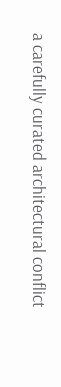a carefully curated architectural conflict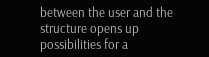between the user and the structure opens up possibilities for a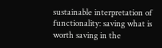sustainable interpretation of functionality: saving what is worth saving in the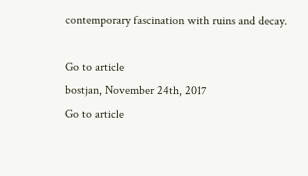contemporary fascination with ruins and decay.

Go to article
bostjan, November 24th, 2017
Go to article